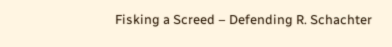Fisking a Screed – Defending R. Schachter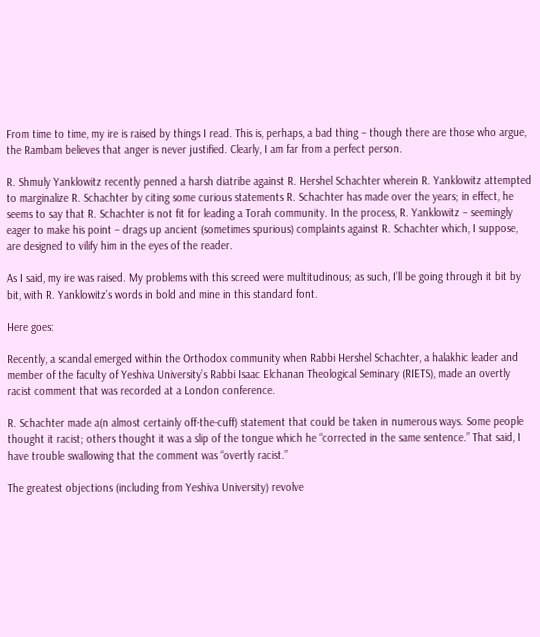From time to time, my ire is raised by things I read. This is, perhaps, a bad thing – though there are those who argue, the Rambam believes that anger is never justified. Clearly, I am far from a perfect person.

R. Shmuly Yanklowitz recently penned a harsh diatribe against R. Hershel Schachter wherein R. Yanklowitz attempted to marginalize R. Schachter by citing some curious statements R. Schachter has made over the years; in effect, he seems to say that R. Schachter is not fit for leading a Torah community. In the process, R. Yanklowitz – seemingly eager to make his point – drags up ancient (sometimes spurious) complaints against R. Schachter which, I suppose, are designed to vilify him in the eyes of the reader.

As I said, my ire was raised. My problems with this screed were multitudinous; as such, I’ll be going through it bit by bit, with R. Yanklowitz’s words in bold and mine in this standard font.

Here goes:

Recently, a scandal emerged within the Orthodox community when Rabbi Hershel Schachter, a halakhic leader and member of the faculty of Yeshiva University’s Rabbi Isaac Elchanan Theological Seminary (RIETS), made an overtly racist comment that was recorded at a London conference.

R. Schachter made a(n almost certainly off-the-cuff) statement that could be taken in numerous ways. Some people thought it racist; others thought it was a slip of the tongue which he “corrected in the same sentence.” That said, I have trouble swallowing that the comment was “overtly racist.”

The greatest objections (including from Yeshiva University) revolve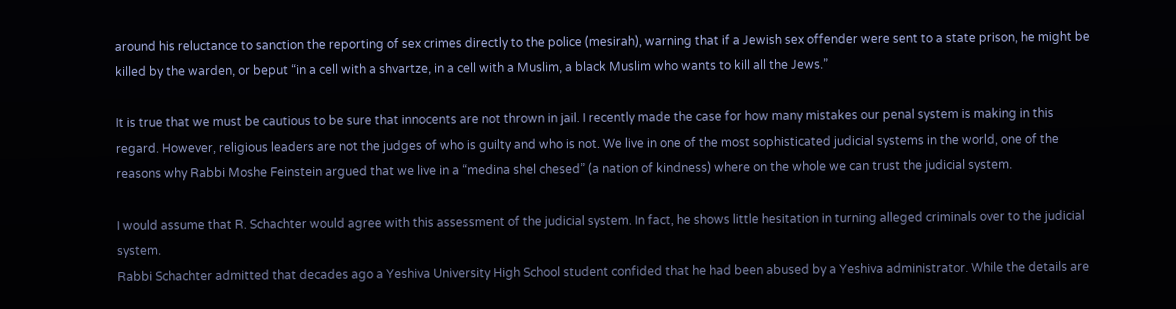around his reluctance to sanction the reporting of sex crimes directly to the police (mesirah), warning that if a Jewish sex offender were sent to a state prison, he might be killed by the warden, or beput “in a cell with a shvartze, in a cell with a Muslim, a black Muslim who wants to kill all the Jews.”

It is true that we must be cautious to be sure that innocents are not thrown in jail. I recently made the case for how many mistakes our penal system is making in this regard. However, religious leaders are not the judges of who is guilty and who is not. We live in one of the most sophisticated judicial systems in the world, one of the reasons why Rabbi Moshe Feinstein argued that we live in a “medina shel chesed” (a nation of kindness) where on the whole we can trust the judicial system.

I would assume that R. Schachter would agree with this assessment of the judicial system. In fact, he shows little hesitation in turning alleged criminals over to the judicial system.
Rabbi Schachter admitted that decades ago a Yeshiva University High School student confided that he had been abused by a Yeshiva administrator. While the details are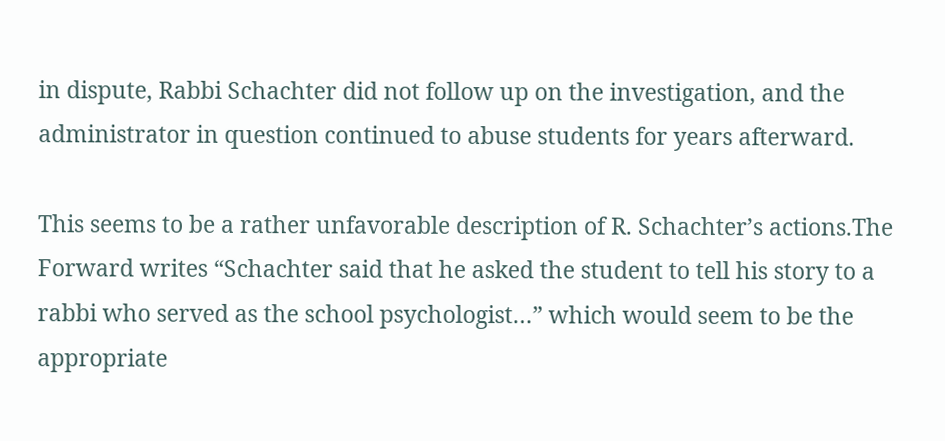in dispute, Rabbi Schachter did not follow up on the investigation, and the administrator in question continued to abuse students for years afterward.

This seems to be a rather unfavorable description of R. Schachter’s actions.The Forward writes “Schachter said that he asked the student to tell his story to a rabbi who served as the school psychologist…” which would seem to be the appropriate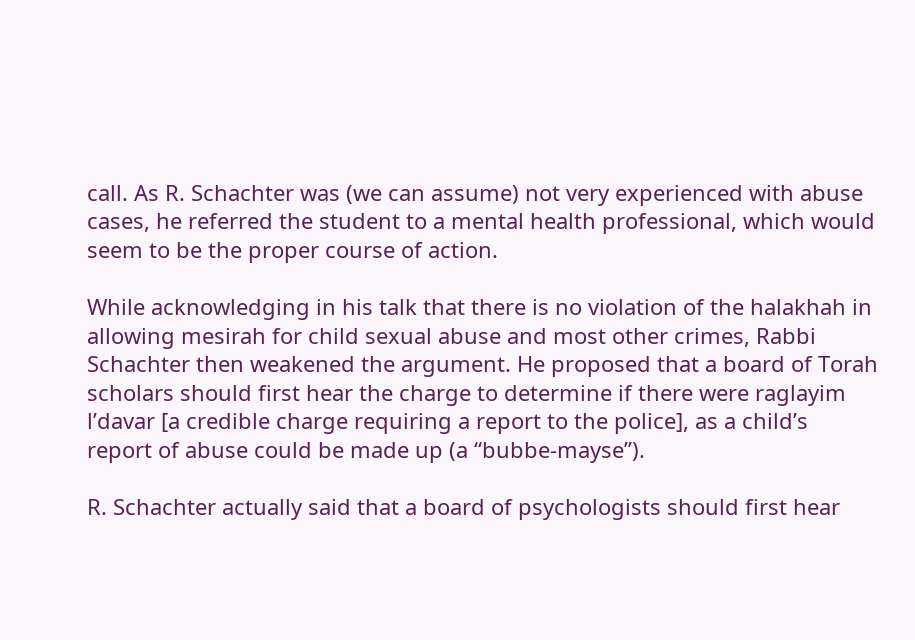call. As R. Schachter was (we can assume) not very experienced with abuse cases, he referred the student to a mental health professional, which would seem to be the proper course of action.

While acknowledging in his talk that there is no violation of the halakhah in allowing mesirah for child sexual abuse and most other crimes, Rabbi Schachter then weakened the argument. He proposed that a board of Torah scholars should first hear the charge to determine if there were raglayim l’davar [a credible charge requiring a report to the police], as a child’s report of abuse could be made up (a “bubbe-mayse”).

R. Schachter actually said that a board of psychologists should first hear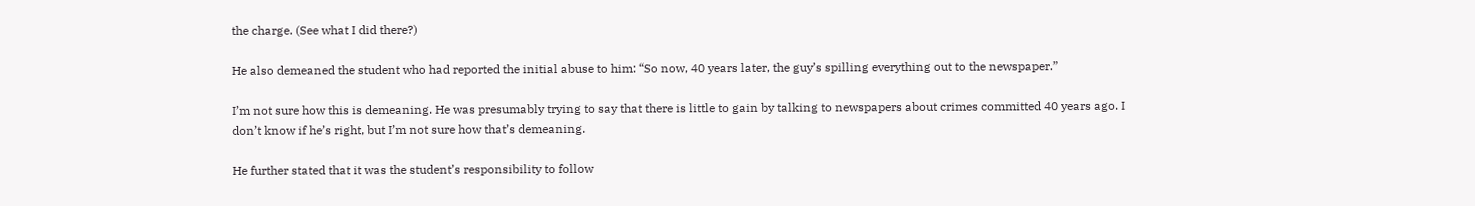the charge. (See what I did there?)

He also demeaned the student who had reported the initial abuse to him: “So now, 40 years later, the guy’s spilling everything out to the newspaper.”

I’m not sure how this is demeaning. He was presumably trying to say that there is little to gain by talking to newspapers about crimes committed 40 years ago. I don’t know if he’s right, but I’m not sure how that’s demeaning.

He further stated that it was the student’s responsibility to follow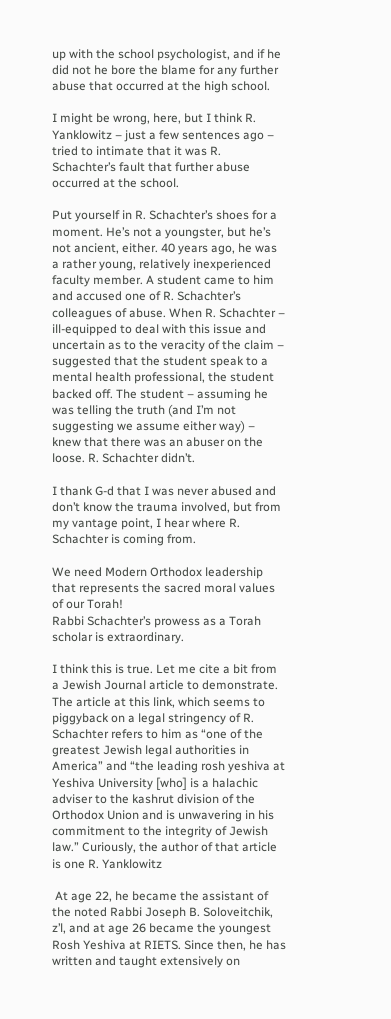up with the school psychologist, and if he did not he bore the blame for any further abuse that occurred at the high school.

I might be wrong, here, but I think R. Yanklowitz – just a few sentences ago – tried to intimate that it was R. Schachter’s fault that further abuse occurred at the school.

Put yourself in R. Schachter’s shoes for a moment. He’s not a youngster, but he’s not ancient, either. 40 years ago, he was a rather young, relatively inexperienced faculty member. A student came to him and accused one of R. Schachter’s colleagues of abuse. When R. Schachter – ill-equipped to deal with this issue and uncertain as to the veracity of the claim – suggested that the student speak to a mental health professional, the student backed off. The student – assuming he was telling the truth (and I’m not suggesting we assume either way) – knew that there was an abuser on the loose. R. Schachter didn’t.

I thank G-d that I was never abused and don’t know the trauma involved, but from my vantage point, I hear where R. Schachter is coming from.

We need Modern Orthodox leadership that represents the sacred moral values of our Torah!
Rabbi Schachter’s prowess as a Torah scholar is extraordinary.

I think this is true. Let me cite a bit from a Jewish Journal article to demonstrate. The article at this link, which seems to piggyback on a legal stringency of R. Schachter refers to him as “one of the greatest Jewish legal authorities in America” and “the leading rosh yeshiva at Yeshiva University [who] is a halachic adviser to the kashrut division of the Orthodox Union and is unwavering in his commitment to the integrity of Jewish law.” Curiously, the author of that article is one R. Yanklowitz

 At age 22, he became the assistant of the noted Rabbi Joseph B. Soloveitchik, z’l, and at age 26 became the youngest Rosh Yeshiva at RIETS. Since then, he has written and taught extensively on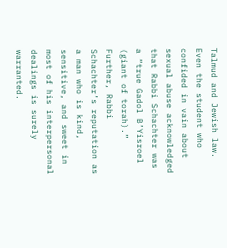Talmud and Jewish law. Even the student who confided in vain about sexual abuse acknowledged that Rabbi Schachter was a “true Gadol B’Yisroel (giant of torah).” Further, Rabbi Schachter’s reputation as a man who is kind, sensitive, and sweet in most of his interpersonal dealings is surely warranted.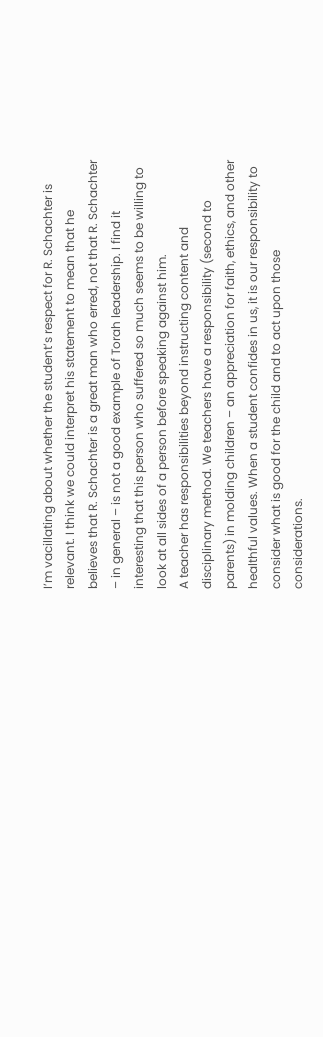I’m vacillating about whether the student’s respect for R. Schachter is relevant. I think we could interpret his statement to mean that he believes that R. Schachter is a great man who erred, not that R. Schachter – in general – is not a good example of Torah leadership. I find it interesting that this person who suffered so much seems to be willing to look at all sides of a person before speaking against him.
A teacher has responsibilities beyond instructing content and disciplinary method. We teachers have a responsibility (second to parents) in molding children – an appreciation for faith, ethics, and other healthful values. When a student confides in us, it is our responsibility to consider what is good for the child and to act upon those considerations.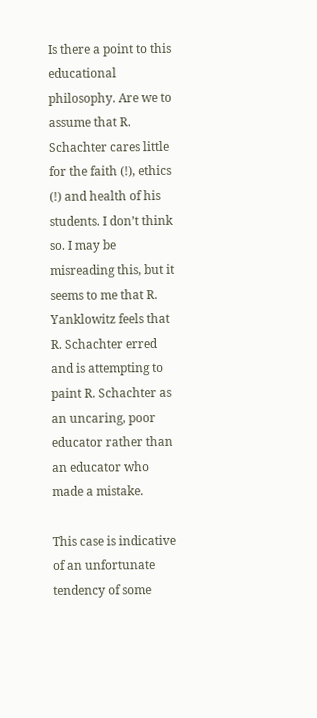Is there a point to this educational philosophy. Are we to assume that R. Schachter cares little for the faith (!), ethics (!) and health of his students. I don’t think so. I may be misreading this, but it seems to me that R. Yanklowitz feels that R. Schachter erred and is attempting to paint R. Schachter as an uncaring, poor educator rather than an educator who made a mistake.

This case is indicative of an unfortunate tendency of some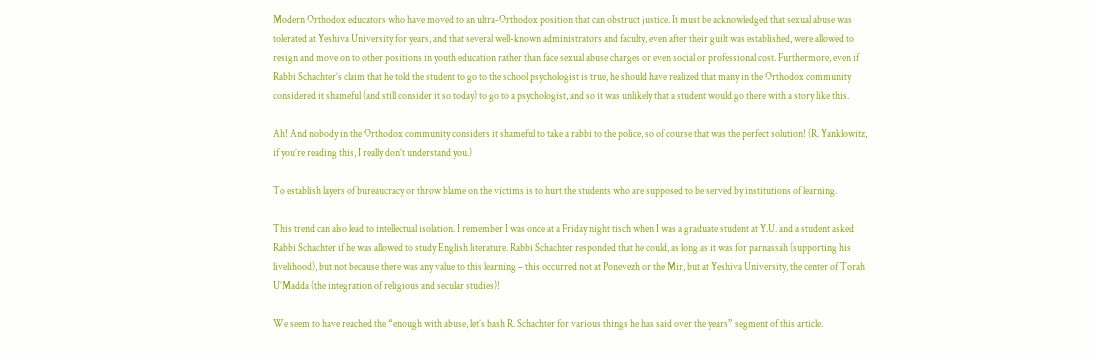Modern Orthodox educators who have moved to an ultra-Orthodox position that can obstruct justice. It must be acknowledged that sexual abuse was tolerated at Yeshiva University for years, and that several well-known administrators and faculty, even after their guilt was established, were allowed to resign and move on to other positions in youth education rather than face sexual abuse charges or even social or professional cost. Furthermore, even if Rabbi Schachter’s claim that he told the student to go to the school psychologist is true, he should have realized that many in the Orthodox community considered it shameful (and still consider it so today) to go to a psychologist, and so it was unlikely that a student would go there with a story like this.

Ah! And nobody in the Orthodox community considers it shameful to take a rabbi to the police, so of course that was the perfect solution! (R. Yanklowitz, if you’re reading this, I really don’t understand you.)

To establish layers of bureaucracy or throw blame on the victims is to hurt the students who are supposed to be served by institutions of learning.

This trend can also lead to intellectual isolation. I remember I was once at a Friday night tisch when I was a graduate student at Y.U. and a student asked Rabbi Schachter if he was allowed to study English literature. Rabbi Schachter responded that he could, as long as it was for parnassah (supporting his livelihood), but not because there was any value to this learning – this occurred not at Ponevezh or the Mir, but at Yeshiva University, the center of Torah U’Madda (the integration of religious and secular studies)!

We seem to have reached the “enough with abuse, let’s bash R. Schachter for various things he has said over the years” segment of this article.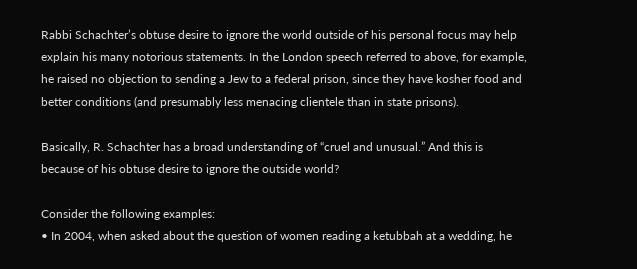Rabbi Schachter’s obtuse desire to ignore the world outside of his personal focus may help explain his many notorious statements. In the London speech referred to above, for example, he raised no objection to sending a Jew to a federal prison, since they have kosher food and better conditions (and presumably less menacing clientele than in state prisons).

Basically, R. Schachter has a broad understanding of “cruel and unusual.” And this is because of his obtuse desire to ignore the outside world?

Consider the following examples:
• In 2004, when asked about the question of women reading a ketubbah at a wedding, he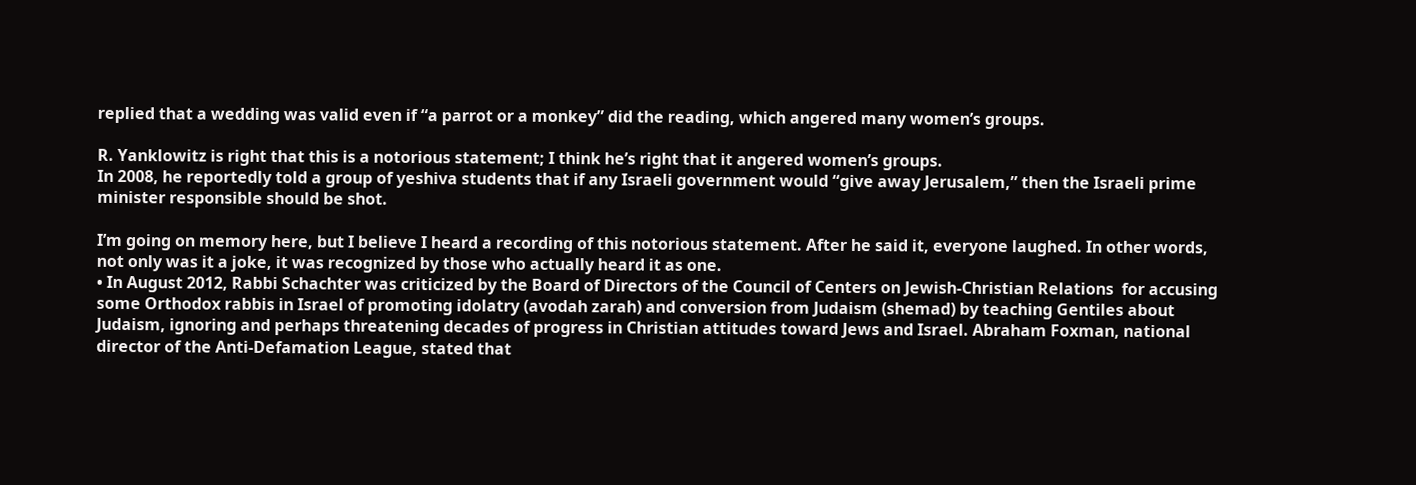replied that a wedding was valid even if “a parrot or a monkey” did the reading, which angered many women’s groups.

R. Yanklowitz is right that this is a notorious statement; I think he’s right that it angered women’s groups.
In 2008, he reportedly told a group of yeshiva students that if any Israeli government would “give away Jerusalem,” then the Israeli prime minister responsible should be shot.

I’m going on memory here, but I believe I heard a recording of this notorious statement. After he said it, everyone laughed. In other words, not only was it a joke, it was recognized by those who actually heard it as one.
• In August 2012, Rabbi Schachter was criticized by the Board of Directors of the Council of Centers on Jewish-Christian Relations  for accusing some Orthodox rabbis in Israel of promoting idolatry (avodah zarah) and conversion from Judaism (shemad) by teaching Gentiles about Judaism, ignoring and perhaps threatening decades of progress in Christian attitudes toward Jews and Israel. Abraham Foxman, national director of the Anti-Defamation League, stated that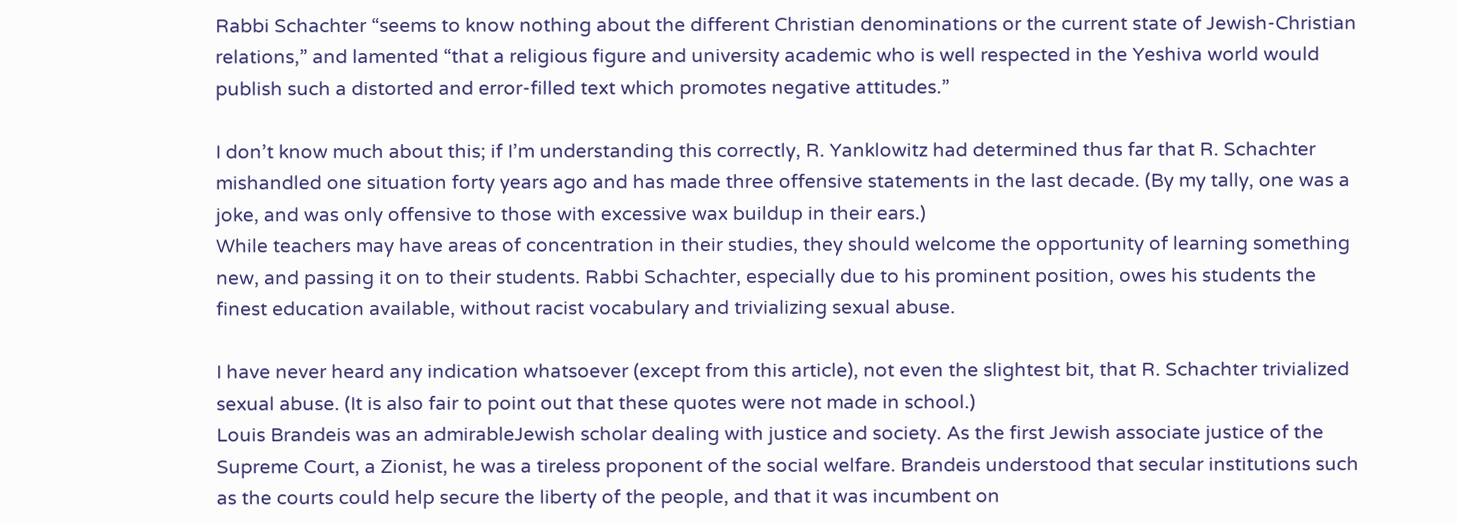Rabbi Schachter “seems to know nothing about the different Christian denominations or the current state of Jewish-Christian relations,” and lamented “that a religious figure and university academic who is well respected in the Yeshiva world would publish such a distorted and error-filled text which promotes negative attitudes.”

I don’t know much about this; if I’m understanding this correctly, R. Yanklowitz had determined thus far that R. Schachter mishandled one situation forty years ago and has made three offensive statements in the last decade. (By my tally, one was a joke, and was only offensive to those with excessive wax buildup in their ears.)
While teachers may have areas of concentration in their studies, they should welcome the opportunity of learning something new, and passing it on to their students. Rabbi Schachter, especially due to his prominent position, owes his students the finest education available, without racist vocabulary and trivializing sexual abuse.

I have never heard any indication whatsoever (except from this article), not even the slightest bit, that R. Schachter trivialized sexual abuse. (It is also fair to point out that these quotes were not made in school.)
Louis Brandeis was an admirableJewish scholar dealing with justice and society. As the first Jewish associate justice of the Supreme Court, a Zionist, he was a tireless proponent of the social welfare. Brandeis understood that secular institutions such as the courts could help secure the liberty of the people, and that it was incumbent on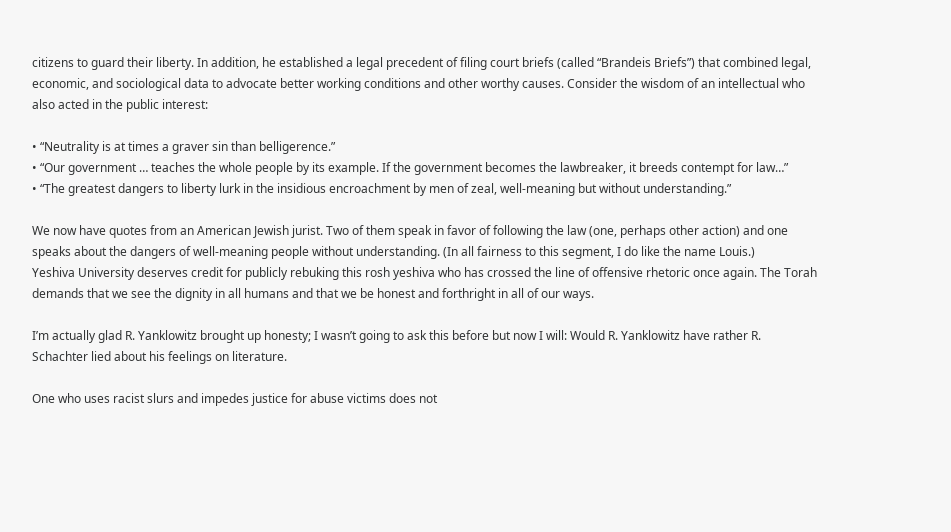citizens to guard their liberty. In addition, he established a legal precedent of filing court briefs (called “Brandeis Briefs”) that combined legal, economic, and sociological data to advocate better working conditions and other worthy causes. Consider the wisdom of an intellectual who also acted in the public interest:

• “Neutrality is at times a graver sin than belligerence.”
• “Our government … teaches the whole people by its example. If the government becomes the lawbreaker, it breeds contempt for law…”
• “The greatest dangers to liberty lurk in the insidious encroachment by men of zeal, well-meaning but without understanding.”

We now have quotes from an American Jewish jurist. Two of them speak in favor of following the law (one, perhaps other action) and one speaks about the dangers of well-meaning people without understanding. (In all fairness to this segment, I do like the name Louis.)
Yeshiva University deserves credit for publicly rebuking this rosh yeshiva who has crossed the line of offensive rhetoric once again. The Torah demands that we see the dignity in all humans and that we be honest and forthright in all of our ways.

I’m actually glad R. Yanklowitz brought up honesty; I wasn’t going to ask this before but now I will: Would R. Yanklowitz have rather R. Schachter lied about his feelings on literature.

One who uses racist slurs and impedes justice for abuse victims does not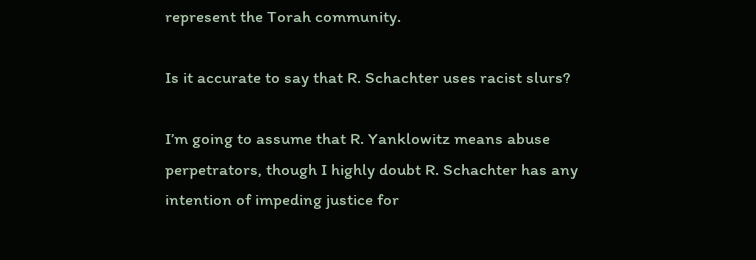represent the Torah community.

Is it accurate to say that R. Schachter uses racist slurs?

I’m going to assume that R. Yanklowitz means abuse perpetrators, though I highly doubt R. Schachter has any intention of impeding justice for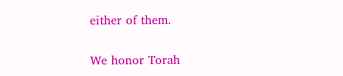either of them.

We honor Torah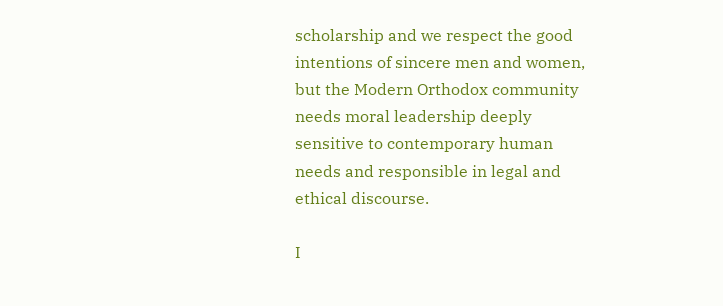scholarship and we respect the good intentions of sincere men and women, but the Modern Orthodox community needs moral leadership deeply sensitive to contemporary human needs and responsible in legal and ethical discourse.

I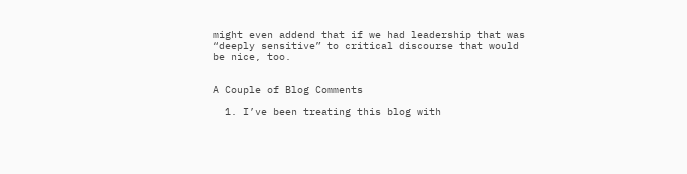might even addend that if we had leadership that was “deeply sensitive” to critical discourse that would be nice, too.


A Couple of Blog Comments

  1. I’ve been treating this blog with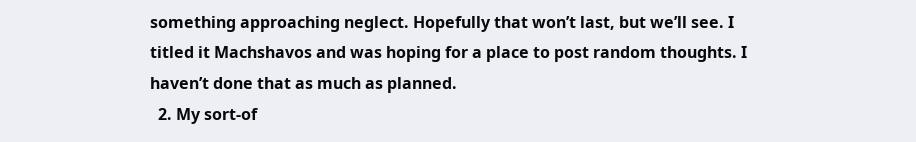something approaching neglect. Hopefully that won’t last, but we’ll see. I titled it Machshavos and was hoping for a place to post random thoughts. I haven’t done that as much as planned.
  2. My sort-of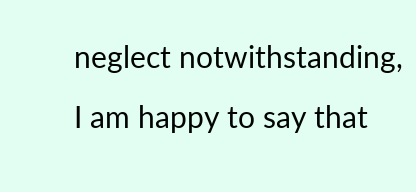neglect notwithstanding, I am happy to say that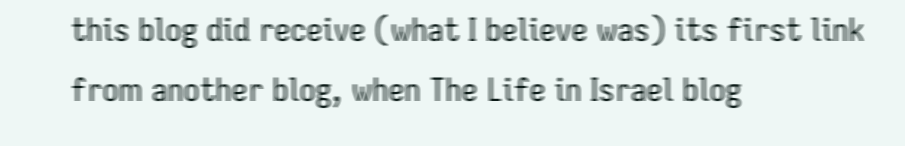this blog did receive (what I believe was) its first link from another blog, when The Life in Israel blog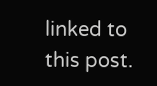linked to this post.